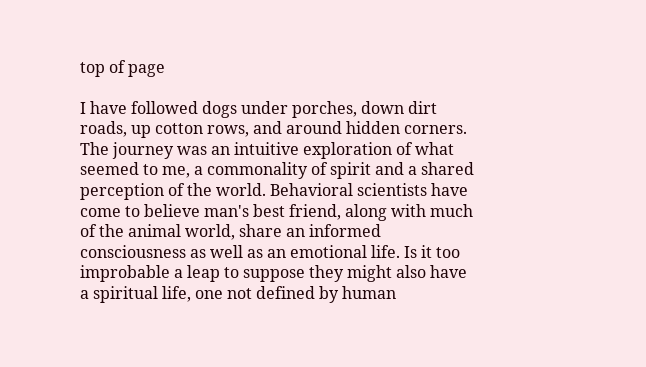top of page

I have followed dogs under porches, down dirt roads, up cotton rows, and around hidden corners. The journey was an intuitive exploration of what seemed to me, a commonality of spirit and a shared perception of the world. Behavioral scientists have come to believe man's best friend, along with much of the animal world, share an informed consciousness as well as an emotional life. Is it too improbable a leap to suppose they might also have a spiritual life, one not defined by human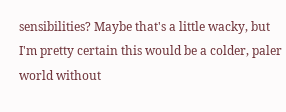sensibilities? Maybe that's a little wacky, but I'm pretty certain this would be a colder, paler world without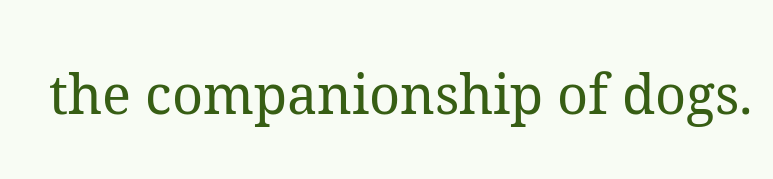the companionship of dogs.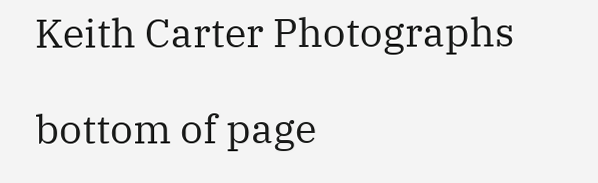Keith Carter Photographs

bottom of page